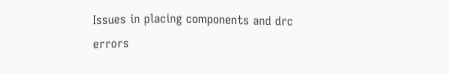Issues in placing components and drc errors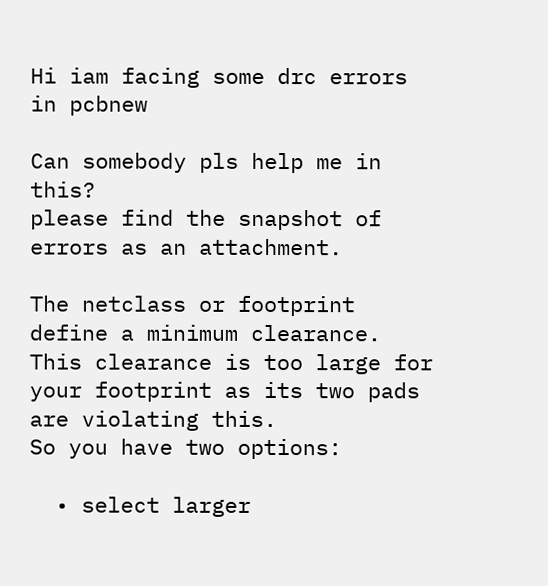Hi iam facing some drc errors in pcbnew

Can somebody pls help me in this?
please find the snapshot of errors as an attachment.

The netclass or footprint define a minimum clearance. This clearance is too large for your footprint as its two pads are violating this.
So you have two options:

  • select larger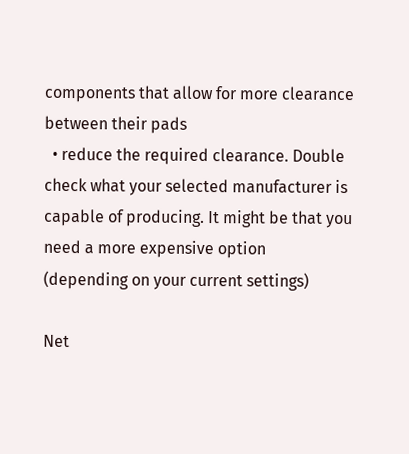components that allow for more clearance between their pads
  • reduce the required clearance. Double check what your selected manufacturer is capable of producing. It might be that you need a more expensive option (depending on your current settings)

Net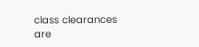class clearances are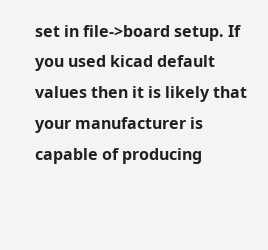set in file->board setup. If you used kicad default values then it is likely that your manufacturer is capable of producing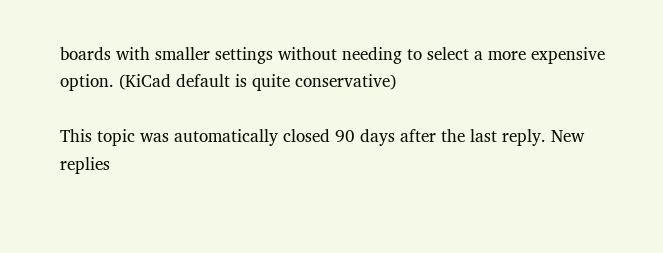boards with smaller settings without needing to select a more expensive option. (KiCad default is quite conservative)

This topic was automatically closed 90 days after the last reply. New replies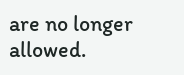are no longer allowed.